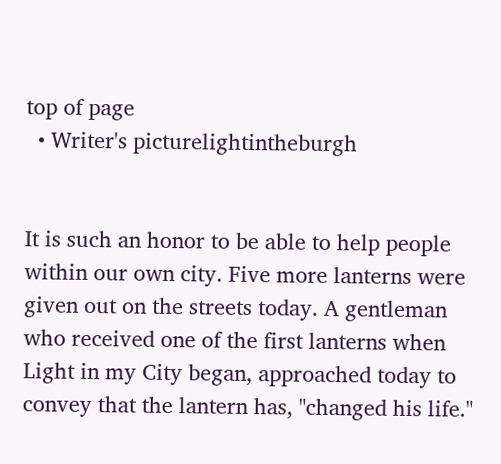top of page
  • Writer's picturelightintheburgh


It is such an honor to be able to help people within our own city. Five more lanterns were given out on the streets today. A gentleman who received one of the first lanterns when Light in my City began, approached today to convey that the lantern has, "changed his life."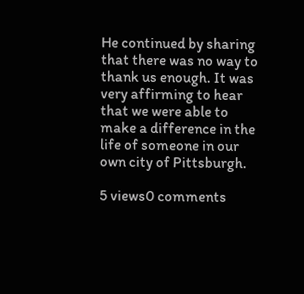He continued by sharing that there was no way to thank us enough. It was very affirming to hear that we were able to make a difference in the life of someone in our own city of Pittsburgh.

5 views0 comments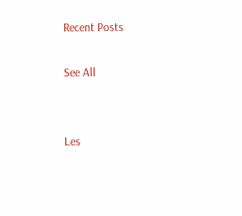Recent Posts

See All


Les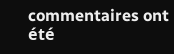commentaires ont été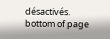désactivés.
bottom of page